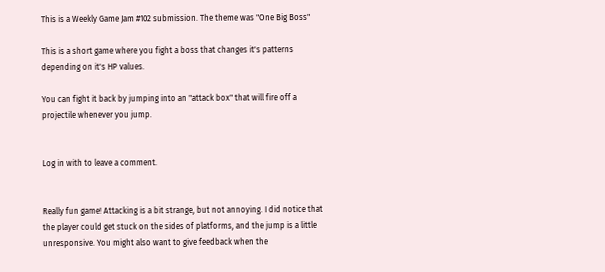This is a Weekly Game Jam #102 submission. The theme was "One Big Boss"

This is a short game where you fight a boss that changes it's patterns depending on it's HP values.

You can fight it back by jumping into an "attack box" that will fire off a projectile whenever you jump.


Log in with to leave a comment.


Really fun game! Attacking is a bit strange, but not annoying. I did notice that the player could get stuck on the sides of platforms, and the jump is a little unresponsive. You might also want to give feedback when the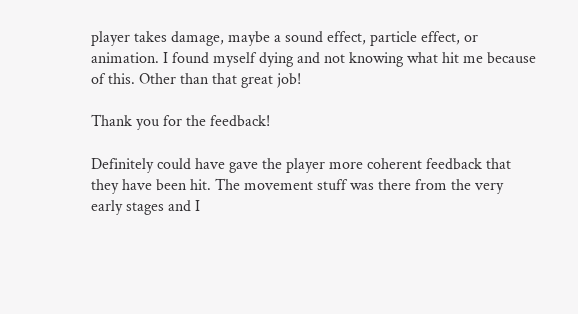player takes damage, maybe a sound effect, particle effect, or animation. I found myself dying and not knowing what hit me because of this. Other than that great job!

Thank you for the feedback!

Definitely could have gave the player more coherent feedback that they have been hit. The movement stuff was there from the very early stages and I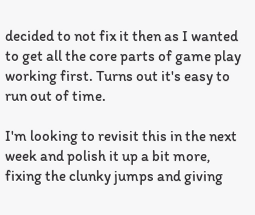decided to not fix it then as I wanted to get all the core parts of game play working first. Turns out it's easy to run out of time.

I'm looking to revisit this in the next week and polish it up a bit more, fixing the clunky jumps and giving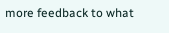more feedback to what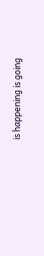is happening is going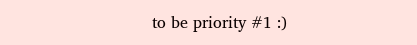to be priority #1 :)